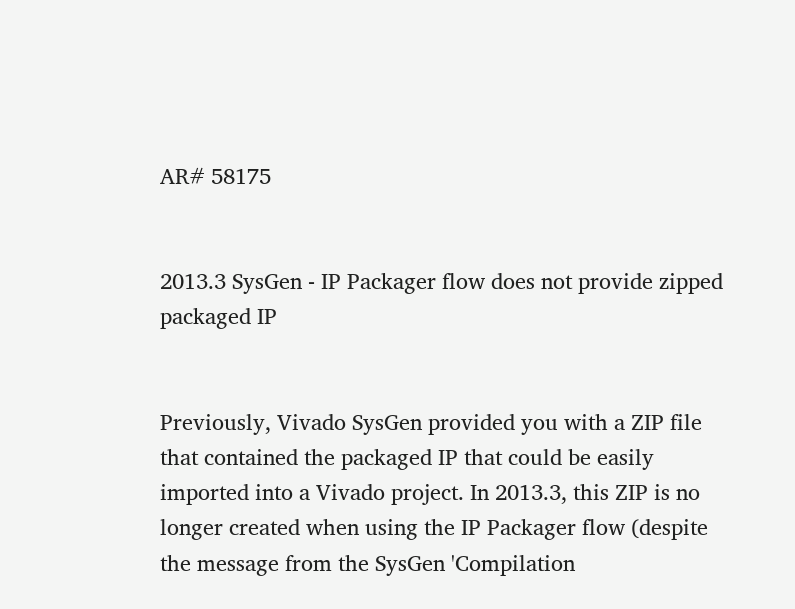AR# 58175


2013.3 SysGen - IP Packager flow does not provide zipped packaged IP


Previously, Vivado SysGen provided you with a ZIP file that contained the packaged IP that could be easily imported into a Vivado project. In 2013.3, this ZIP is no longer created when using the IP Packager flow (despite the message from the SysGen 'Compilation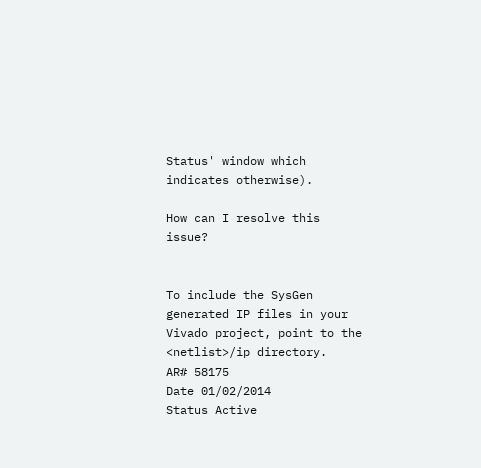Status' window which indicates otherwise).

How can I resolve this issue?


To include the SysGen generated IP files in your Vivado project, point to the <netlist>/ip directory.
AR# 58175
Date 01/02/2014
Status Active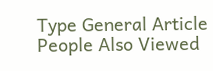Type General Article
People Also Viewed